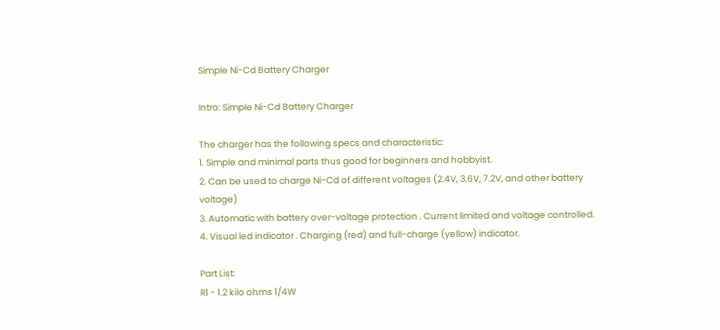Simple Ni-Cd Battery Charger

Intro: Simple Ni-Cd Battery Charger

The charger has the following specs and characteristic:
1. Simple and minimal parts thus good for beginners and hobbyist.
2. Can be used to charge Ni-Cd of different voltages (2.4V, 3.6V, 7.2V, and other battery voltage)
3. Automatic with battery over-voltage protection . Current limited and voltage controlled.
4. Visual led indicator . Charging (red) and full-charge (yellow) indicator.

Part List:
R1 - 1.2 kilo ohms 1/4W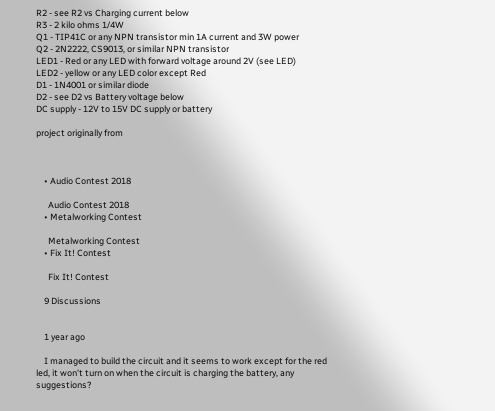R2 - see R2 vs Charging current below
R3 - 2 kilo ohms 1/4W
Q1 - TIP41C or any NPN transistor min 1A current and 3W power
Q2 - 2N2222, CS9013, or similar NPN transistor
LED1 - Red or any LED with forward voltage around 2V (see LED)
LED2 - yellow or any LED color except Red
D1 - 1N4001 or similar diode
D2 - see D2 vs Battery voltage below
DC supply - 12V to 15V DC supply or battery

project originally from



    • Audio Contest 2018

      Audio Contest 2018
    • Metalworking Contest

      Metalworking Contest
    • Fix It! Contest

      Fix It! Contest

    9 Discussions


    1 year ago

    I managed to build the circuit and it seems to work except for the red led, it won't turn on when the circuit is charging the battery, any suggestions?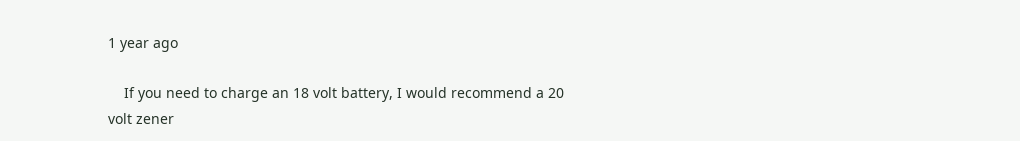1 year ago

    If you need to charge an 18 volt battery, I would recommend a 20 volt zener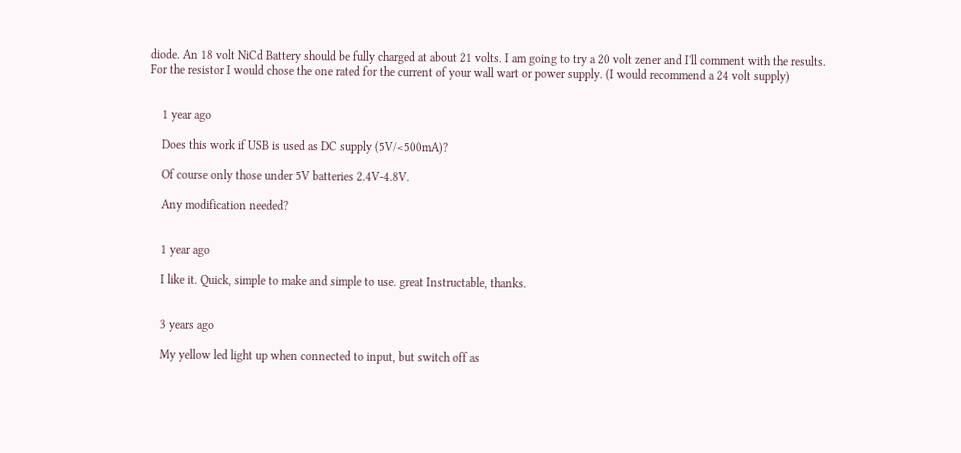diode. An 18 volt NiCd Battery should be fully charged at about 21 volts. I am going to try a 20 volt zener and I'll comment with the results. For the resistor I would chose the one rated for the current of your wall wart or power supply. (I would recommend a 24 volt supply)


    1 year ago

    Does this work if USB is used as DC supply (5V/<500mA)?

    Of course only those under 5V batteries 2.4V-4.8V.

    Any modification needed?


    1 year ago

    I like it. Quick, simple to make and simple to use. great Instructable, thanks.


    3 years ago

    My yellow led light up when connected to input, but switch off as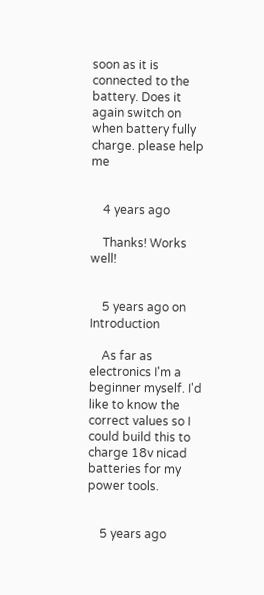soon as it is connected to the battery. Does it again switch on when battery fully charge. please help me


    4 years ago

    Thanks! Works well!


    5 years ago on Introduction

    As far as electronics I'm a beginner myself. I'd like to know the correct values so I could build this to charge 18v nicad batteries for my power tools.


    5 years ago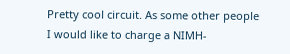Pretty cool circuit. As some other people I would like to charge a NIMH-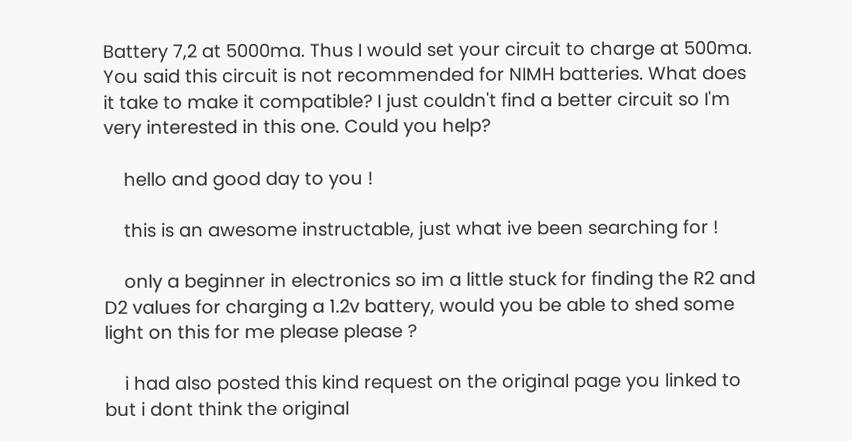Battery 7,2 at 5000ma. Thus I would set your circuit to charge at 500ma. You said this circuit is not recommended for NIMH batteries. What does it take to make it compatible? I just couldn't find a better circuit so I'm very interested in this one. Could you help?

    hello and good day to you !

    this is an awesome instructable, just what ive been searching for !

    only a beginner in electronics so im a little stuck for finding the R2 and D2 values for charging a 1.2v battery, would you be able to shed some light on this for me please please ?

    i had also posted this kind request on the original page you linked to but i dont think the original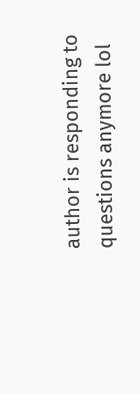author is responding to questions anymore lol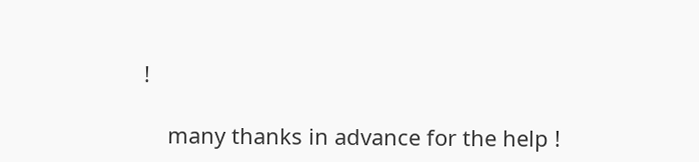!

    many thanks in advance for the help !